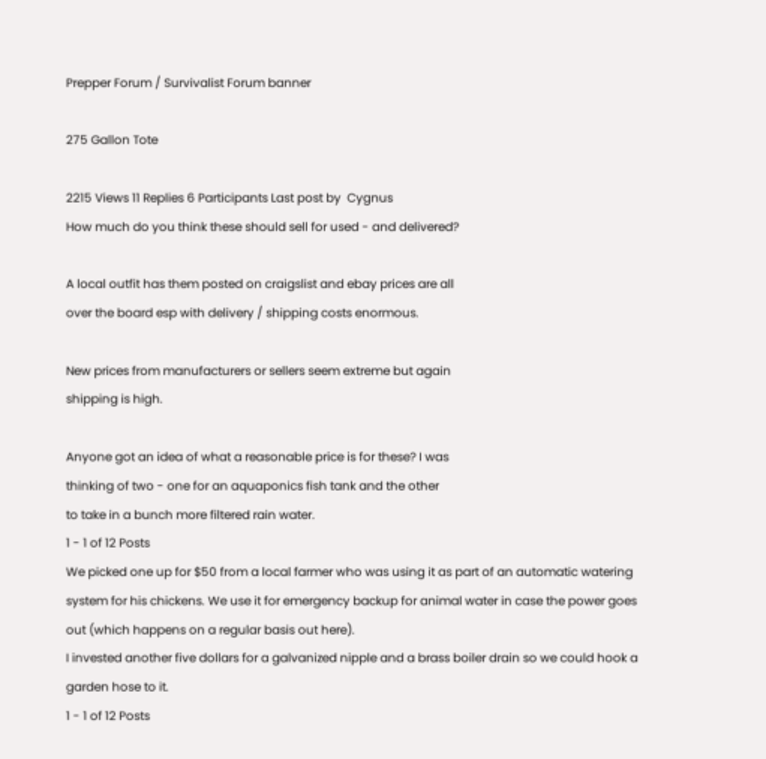Prepper Forum / Survivalist Forum banner

275 Gallon Tote

2215 Views 11 Replies 6 Participants Last post by  Cygnus
How much do you think these should sell for used - and delivered?

A local outfit has them posted on craigslist and ebay prices are all
over the board esp with delivery / shipping costs enormous.

New prices from manufacturers or sellers seem extreme but again
shipping is high.

Anyone got an idea of what a reasonable price is for these? I was
thinking of two - one for an aquaponics fish tank and the other
to take in a bunch more filtered rain water.
1 - 1 of 12 Posts
We picked one up for $50 from a local farmer who was using it as part of an automatic watering system for his chickens. We use it for emergency backup for animal water in case the power goes out (which happens on a regular basis out here).
I invested another five dollars for a galvanized nipple and a brass boiler drain so we could hook a garden hose to it.
1 - 1 of 12 Posts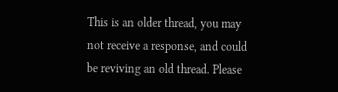This is an older thread, you may not receive a response, and could be reviving an old thread. Please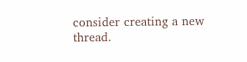consider creating a new thread.